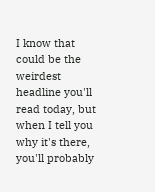I know that could be the weirdest headline you'll read today, but when I tell you why it's there, you'll probably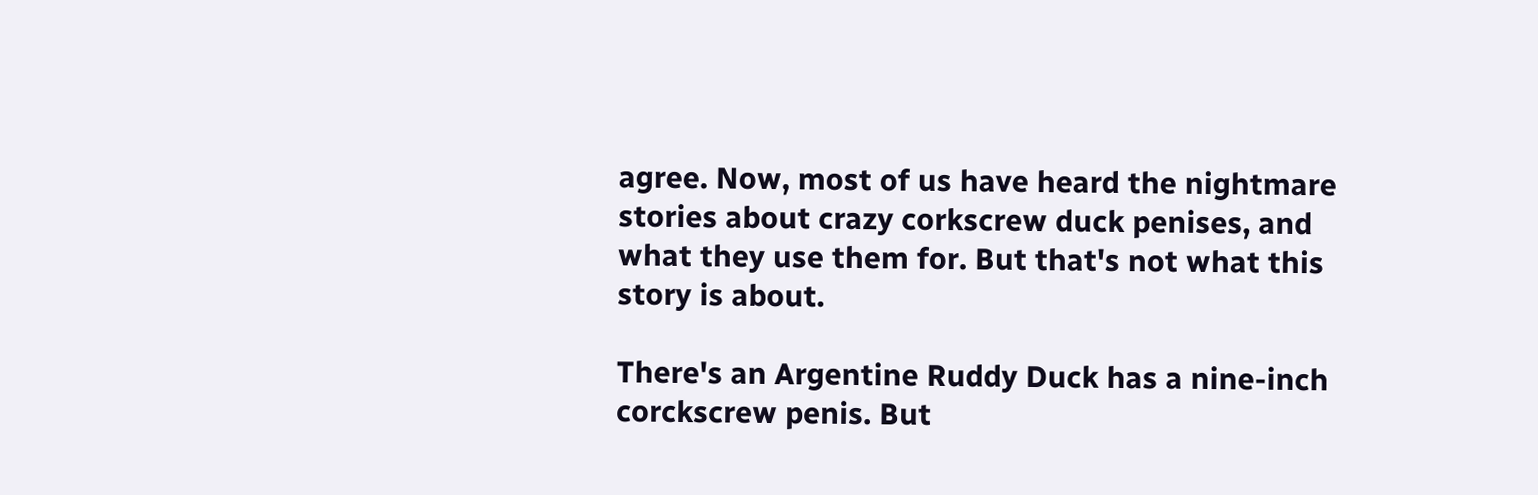agree. Now, most of us have heard the nightmare stories about crazy corkscrew duck penises, and what they use them for. But that's not what this story is about.

There's an Argentine Ruddy Duck has a nine-inch corckscrew penis. But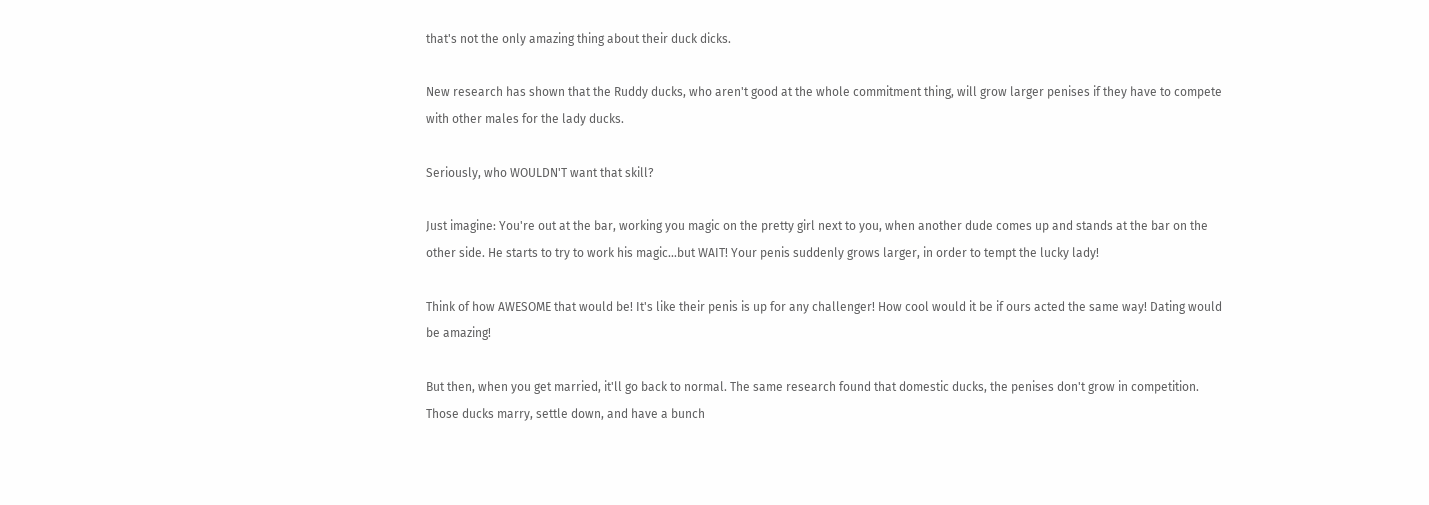that's not the only amazing thing about their duck dicks.

New research has shown that the Ruddy ducks, who aren't good at the whole commitment thing, will grow larger penises if they have to compete with other males for the lady ducks.

Seriously, who WOULDN'T want that skill?

Just imagine: You're out at the bar, working you magic on the pretty girl next to you, when another dude comes up and stands at the bar on the other side. He starts to try to work his magic...but WAIT! Your penis suddenly grows larger, in order to tempt the lucky lady!

Think of how AWESOME that would be! It's like their penis is up for any challenger! How cool would it be if ours acted the same way! Dating would be amazing!

But then, when you get married, it'll go back to normal. The same research found that domestic ducks, the penises don't grow in competition. Those ducks marry, settle down, and have a bunch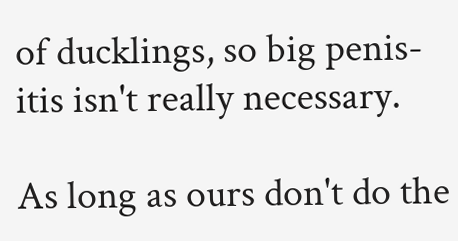of ducklings, so big penis-itis isn't really necessary.

As long as ours don't do the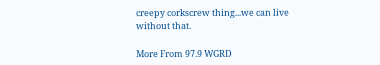creepy corkscrew thing...we can live without that.

More From 97.9 WGRD